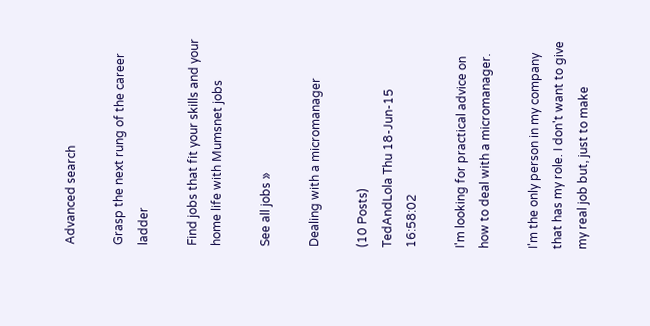Advanced search

Grasp the next rung of the career ladder

Find jobs that fit your skills and your home life with Mumsnet jobs

See all jobs »

Dealing with a micromanager

(10 Posts)
TedAndLola Thu 18-Jun-15 16:58:02

I'm looking for practical advice on how to deal with a micromanager.

I'm the only person in my company that has my role. I don't want to give my real job but, just to make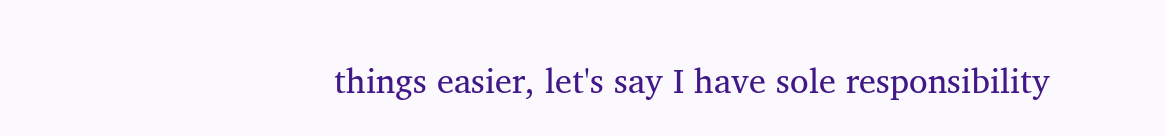things easier, let's say I have sole responsibility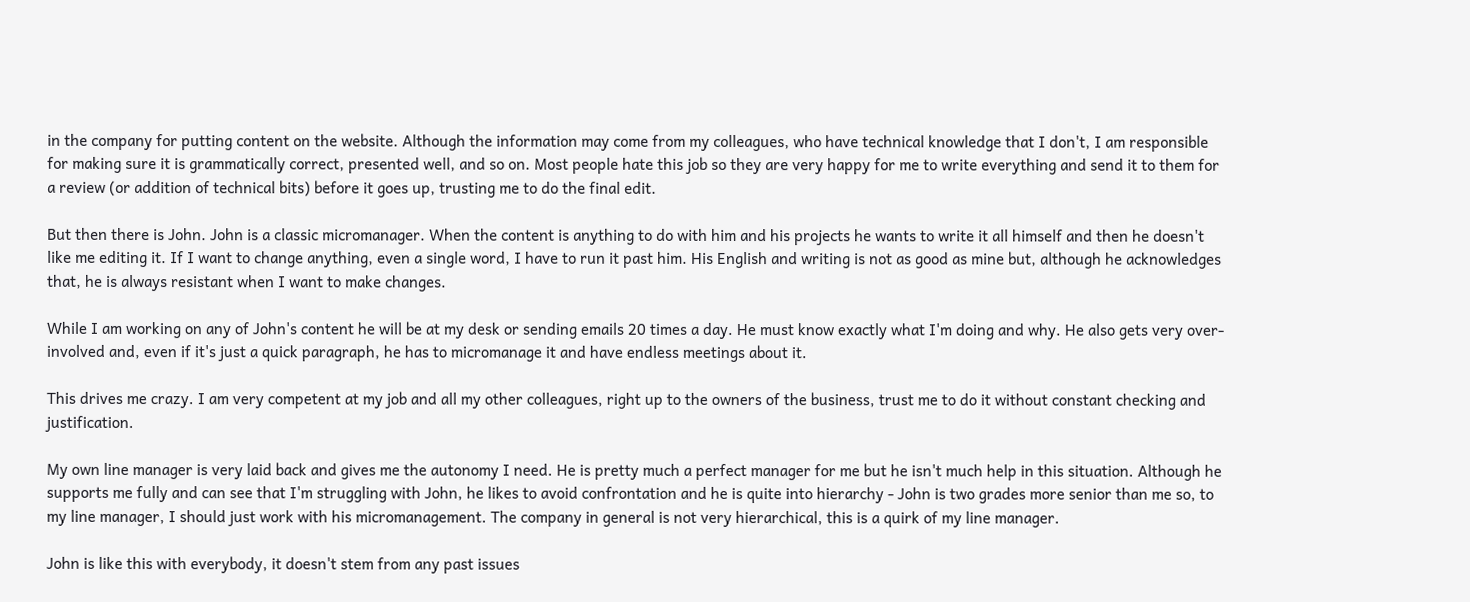in the company for putting content on the website. Although the information may come from my colleagues, who have technical knowledge that I don't, I am responsible for making sure it is grammatically correct, presented well, and so on. Most people hate this job so they are very happy for me to write everything and send it to them for a review (or addition of technical bits) before it goes up, trusting me to do the final edit.

But then there is John. John is a classic micromanager. When the content is anything to do with him and his projects he wants to write it all himself and then he doesn't like me editing it. If I want to change anything, even a single word, I have to run it past him. His English and writing is not as good as mine but, although he acknowledges that, he is always resistant when I want to make changes.

While I am working on any of John's content he will be at my desk or sending emails 20 times a day. He must know exactly what I'm doing and why. He also gets very over-involved and, even if it's just a quick paragraph, he has to micromanage it and have endless meetings about it.

This drives me crazy. I am very competent at my job and all my other colleagues, right up to the owners of the business, trust me to do it without constant checking and justification.

My own line manager is very laid back and gives me the autonomy I need. He is pretty much a perfect manager for me but he isn't much help in this situation. Although he supports me fully and can see that I'm struggling with John, he likes to avoid confrontation and he is quite into hierarchy - John is two grades more senior than me so, to my line manager, I should just work with his micromanagement. The company in general is not very hierarchical, this is a quirk of my line manager.

John is like this with everybody, it doesn't stem from any past issues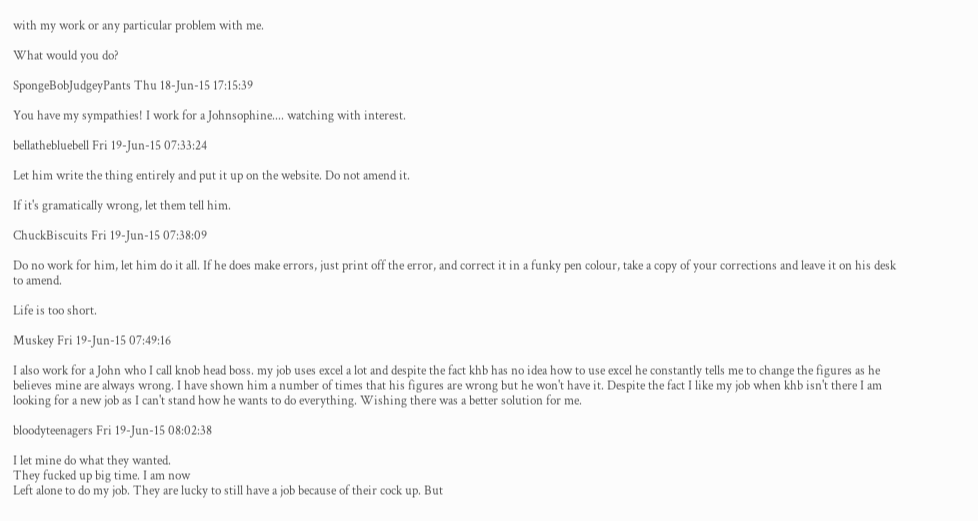with my work or any particular problem with me.

What would you do?

SpongeBobJudgeyPants Thu 18-Jun-15 17:15:39

You have my sympathies! I work for a Johnsophine.... watching with interest.

bellathebluebell Fri 19-Jun-15 07:33:24

Let him write the thing entirely and put it up on the website. Do not amend it.

If it's gramatically wrong, let them tell him.

ChuckBiscuits Fri 19-Jun-15 07:38:09

Do no work for him, let him do it all. If he does make errors, just print off the error, and correct it in a funky pen colour, take a copy of your corrections and leave it on his desk to amend.

Life is too short.

Muskey Fri 19-Jun-15 07:49:16

I also work for a John who I call knob head boss. my job uses excel a lot and despite the fact khb has no idea how to use excel he constantly tells me to change the figures as he believes mine are always wrong. I have shown him a number of times that his figures are wrong but he won't have it. Despite the fact I like my job when khb isn't there I am looking for a new job as I can't stand how he wants to do everything. Wishing there was a better solution for me.

bloodyteenagers Fri 19-Jun-15 08:02:38

I let mine do what they wanted.
They fucked up big time. I am now
Left alone to do my job. They are lucky to still have a job because of their cock up. But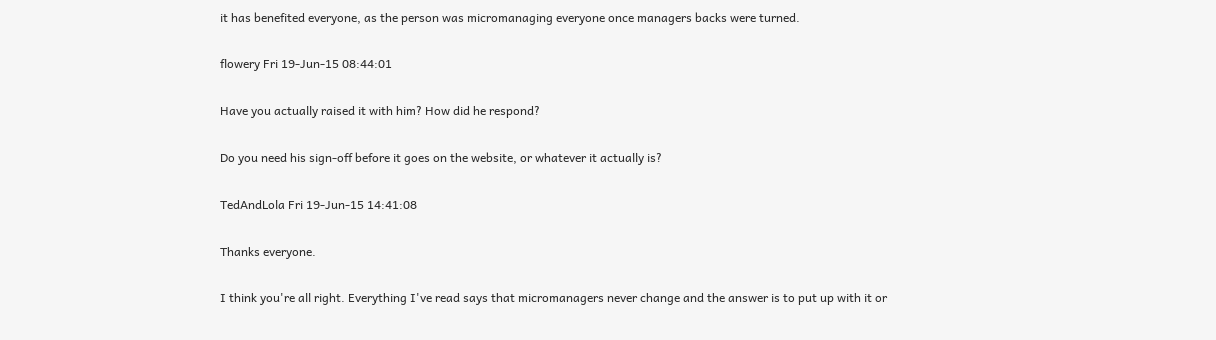it has benefited everyone, as the person was micromanaging everyone once managers backs were turned.

flowery Fri 19-Jun-15 08:44:01

Have you actually raised it with him? How did he respond?

Do you need his sign-off before it goes on the website, or whatever it actually is?

TedAndLola Fri 19-Jun-15 14:41:08

Thanks everyone.

I think you're all right. Everything I've read says that micromanagers never change and the answer is to put up with it or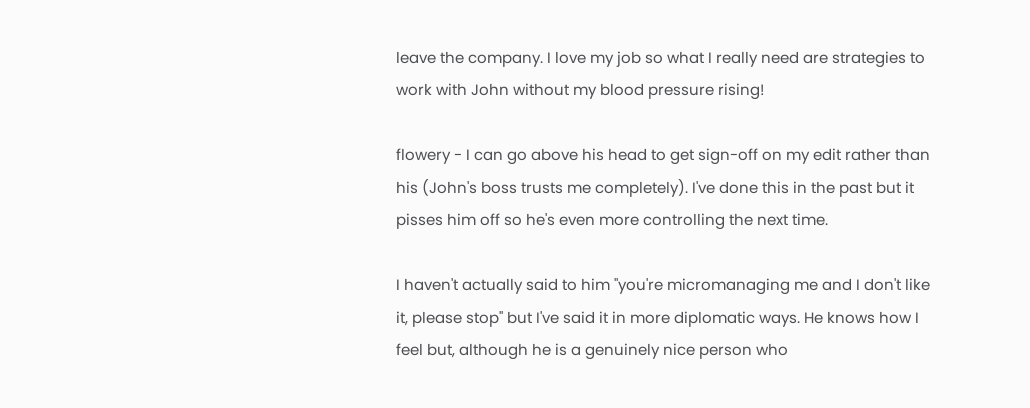leave the company. I love my job so what I really need are strategies to work with John without my blood pressure rising!

flowery - I can go above his head to get sign-off on my edit rather than his (John's boss trusts me completely). I've done this in the past but it pisses him off so he's even more controlling the next time.

I haven't actually said to him "you're micromanaging me and I don't like it, please stop" but I've said it in more diplomatic ways. He knows how I feel but, although he is a genuinely nice person who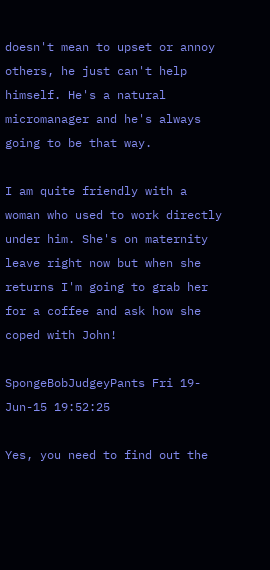doesn't mean to upset or annoy others, he just can't help himself. He's a natural micromanager and he's always going to be that way.

I am quite friendly with a woman who used to work directly under him. She's on maternity leave right now but when she returns I'm going to grab her for a coffee and ask how she coped with John!

SpongeBobJudgeyPants Fri 19-Jun-15 19:52:25

Yes, you need to find out the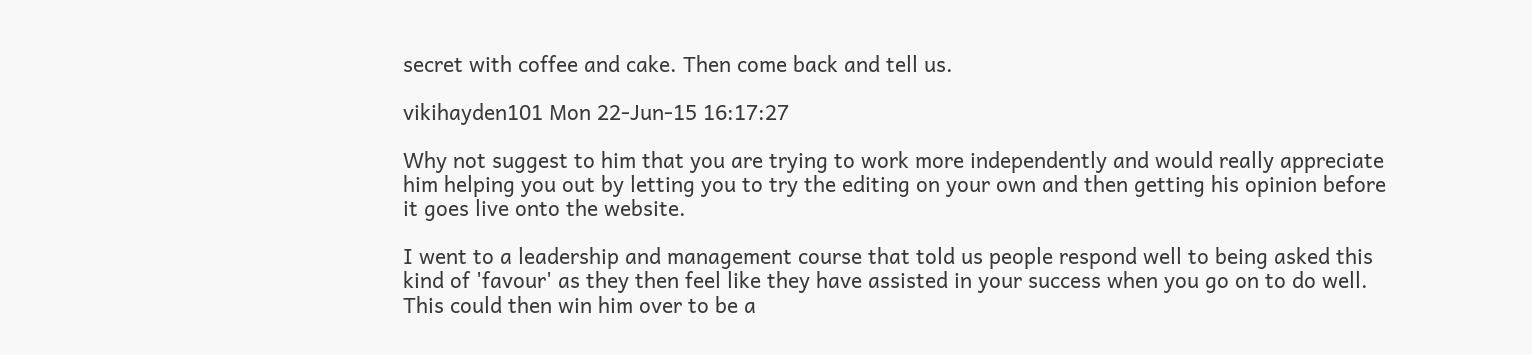secret with coffee and cake. Then come back and tell us.

vikihayden101 Mon 22-Jun-15 16:17:27

Why not suggest to him that you are trying to work more independently and would really appreciate him helping you out by letting you to try the editing on your own and then getting his opinion before it goes live onto the website.

I went to a leadership and management course that told us people respond well to being asked this kind of 'favour' as they then feel like they have assisted in your success when you go on to do well. This could then win him over to be a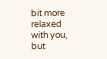bit more relaxed with you, but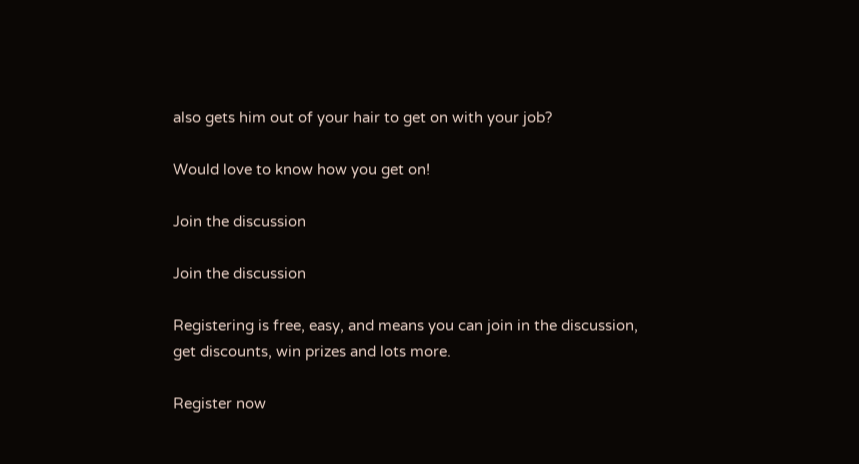also gets him out of your hair to get on with your job?

Would love to know how you get on!

Join the discussion

Join the discussion

Registering is free, easy, and means you can join in the discussion, get discounts, win prizes and lots more.

Register now